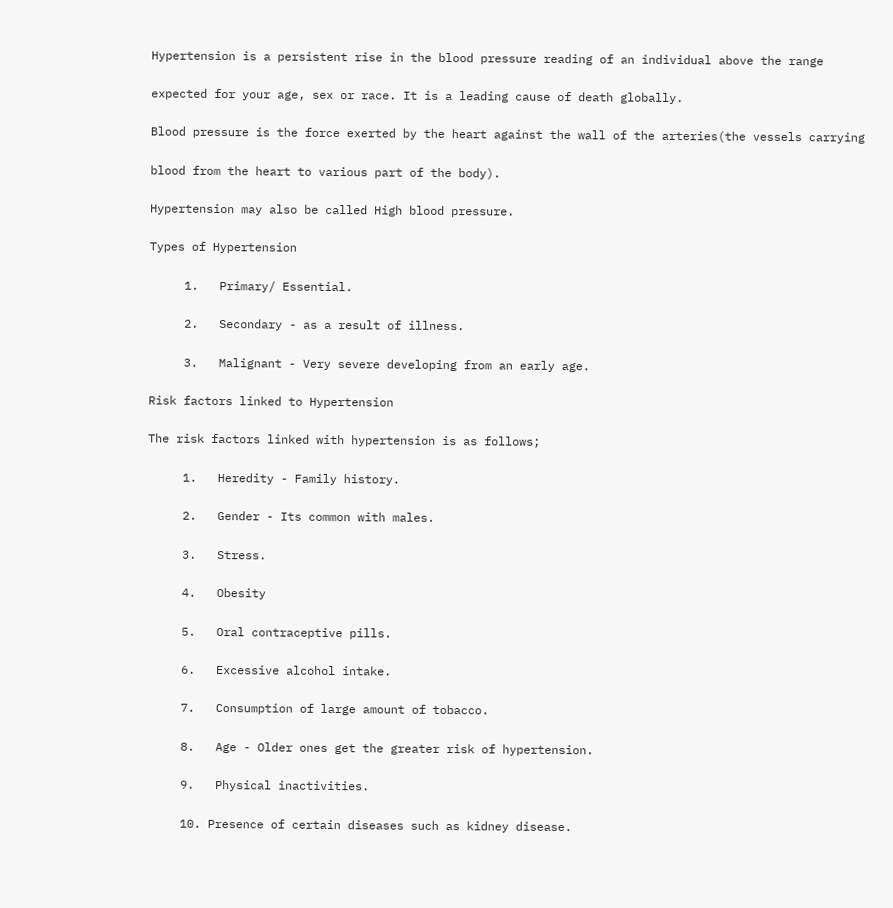Hypertension is a persistent rise in the blood pressure reading of an individual above the range

expected for your age, sex or race. It is a leading cause of death globally.

Blood pressure is the force exerted by the heart against the wall of the arteries(the vessels carrying

blood from the heart to various part of the body).

Hypertension may also be called High blood pressure.

Types of Hypertension

     1.   Primary/ Essential.

     2.   Secondary - as a result of illness.

     3.   Malignant - Very severe developing from an early age.

Risk factors linked to Hypertension

The risk factors linked with hypertension is as follows;

     1.   Heredity - Family history.

     2.   Gender - Its common with males.

     3.   Stress.

     4.   Obesity

     5.   Oral contraceptive pills.

     6.   Excessive alcohol intake.

     7.   Consumption of large amount of tobacco.

     8.   Age - Older ones get the greater risk of hypertension.

     9.   Physical inactivities.

     10. Presence of certain diseases such as kidney disease.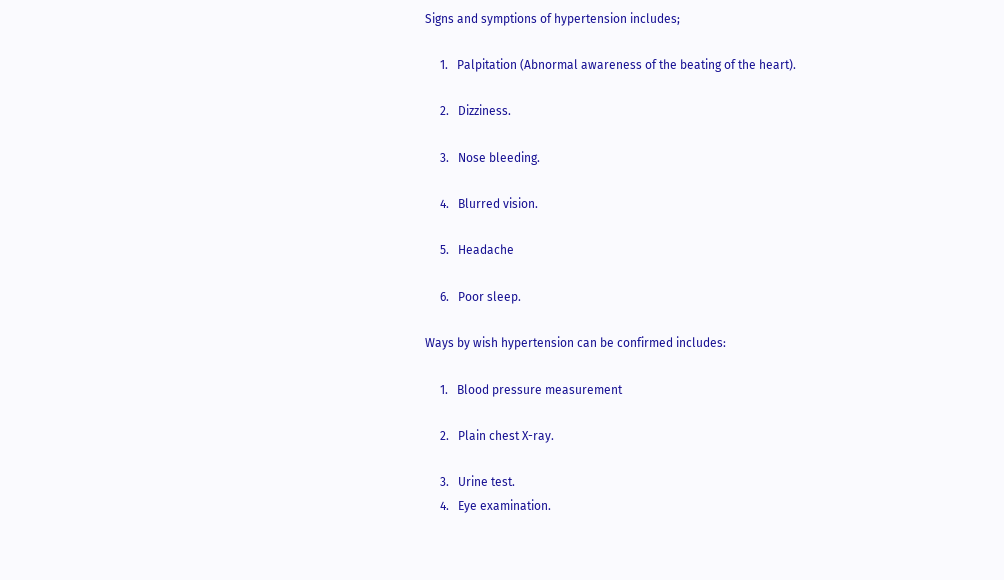Signs and symptions of hypertension includes;

     1.   Palpitation (Abnormal awareness of the beating of the heart).

     2.   Dizziness.

     3.   Nose bleeding.

     4.   Blurred vision.

     5.   Headache

     6.   Poor sleep.

Ways by wish hypertension can be confirmed includes:

     1.   Blood pressure measurement

     2.   Plain chest X-ray.

     3.   Urine test.
     4.   Eye examination.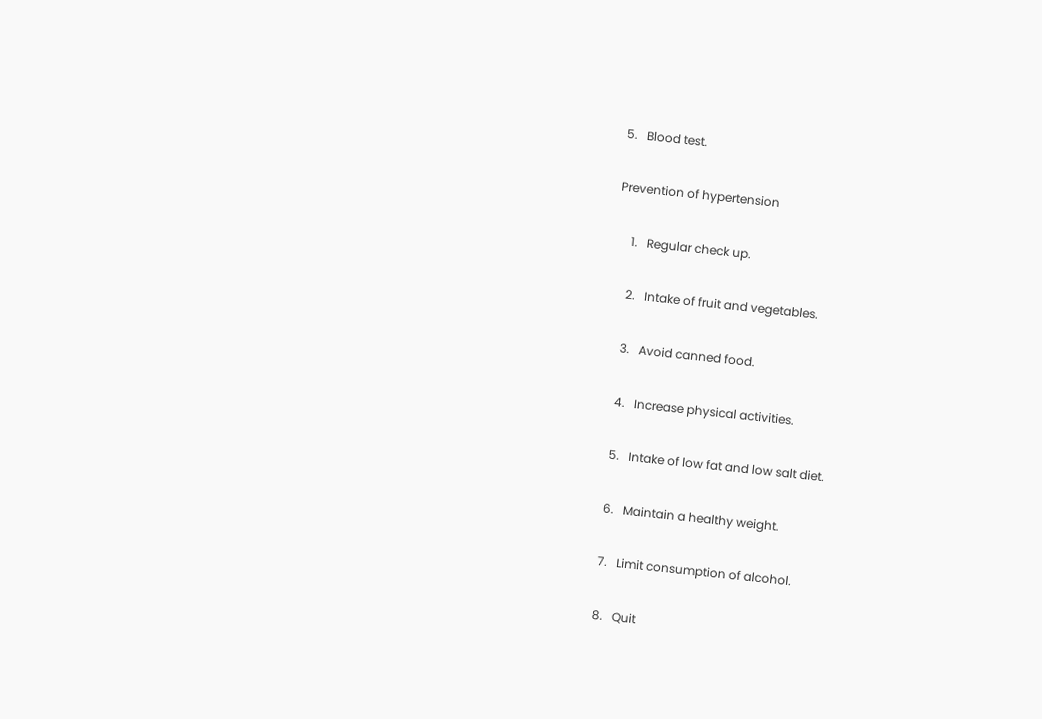5.   Blood test.

Prevention of hypertension

     1.   Regular check up.

     2.   Intake of fruit and vegetables.

     3.   Avoid canned food.

     4.   Increase physical activities.

     5.   Intake of low fat and low salt diet.

     6.   Maintain a healthy weight.

     7.   Limit consumption of alcohol.

     8.   Quit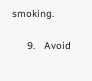smoking.

     9.   Avoid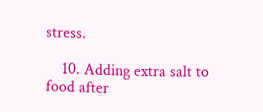stress.

    10. Adding extra salt to food after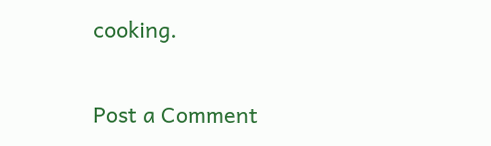cooking.


Post a Comment